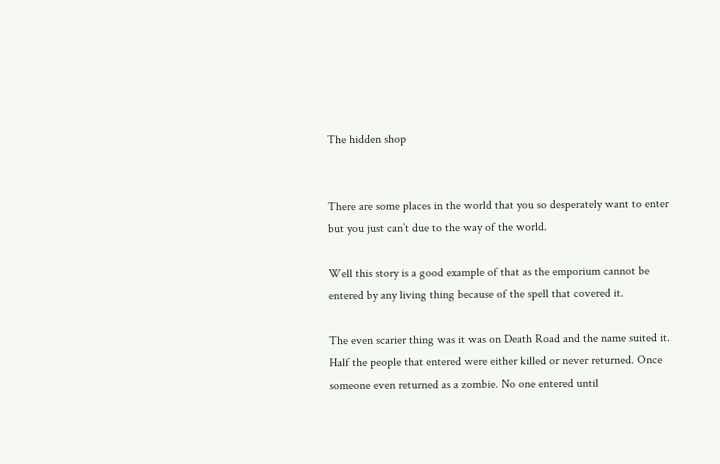The hidden shop


There are some places in the world that you so desperately want to enter but you just can’t due to the way of the world.

Well this story is a good example of that as the emporium cannot be entered by any living thing because of the spell that covered it.

The even scarier thing was it was on Death Road and the name suited it. Half the people that entered were either killed or never returned. Once someone even returned as a zombie. No one entered until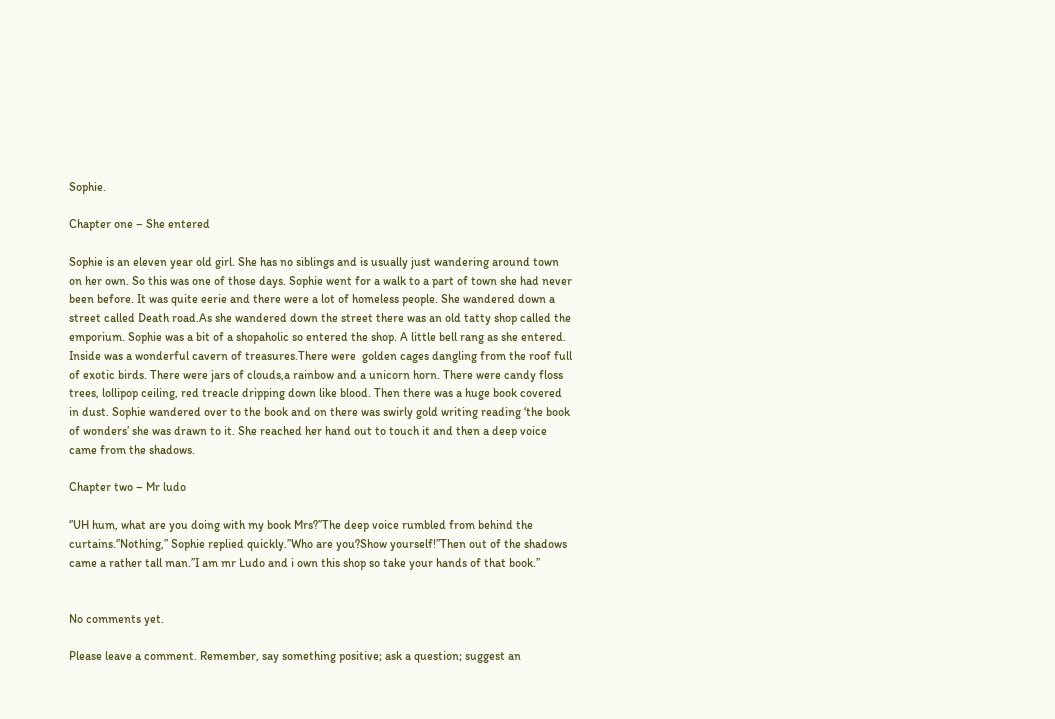Sophie.

Chapter one – She entered

Sophie is an eleven year old girl. She has no siblings and is usually just wandering around town on her own. So this was one of those days. Sophie went for a walk to a part of town she had never been before. It was quite eerie and there were a lot of homeless people. She wandered down a street called Death road.As she wandered down the street there was an old tatty shop called the emporium. Sophie was a bit of a shopaholic so entered the shop. A little bell rang as she entered. Inside was a wonderful cavern of treasures.There were  golden cages dangling from the roof full of exotic birds. There were jars of clouds,a rainbow and a unicorn horn. There were candy floss trees, lollipop ceiling, red treacle dripping down like blood. Then there was a huge book covered in dust. Sophie wandered over to the book and on there was swirly gold writing reading ‘the book of wonders’ she was drawn to it. She reached her hand out to touch it and then a deep voice came from the shadows.

Chapter two – Mr ludo

‘’UH hum, what are you doing with my book Mrs?’’The deep voice rumbled from behind the curtains.‘’Nothing,’’ Sophie replied quickly.’’Who are you?Show yourself!’’Then out of the shadows came a rather tall man.’’I am mr Ludo and i own this shop so take your hands of that book.’’


No comments yet.

Please leave a comment. Remember, say something positive; ask a question; suggest an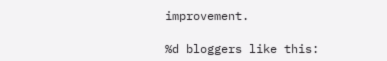improvement.

%d bloggers like this: